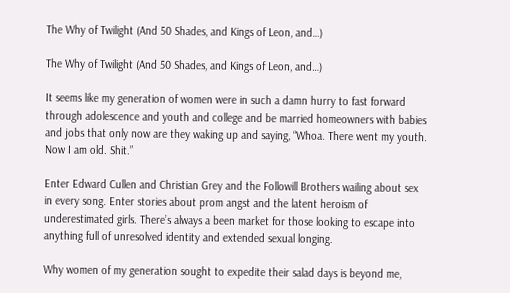The Why of Twilight (And 50 Shades, and Kings of Leon, and…)

The Why of Twilight (And 50 Shades, and Kings of Leon, and…)

It seems like my generation of women were in such a damn hurry to fast forward through adolescence and youth and college and be married homeowners with babies and jobs that only now are they waking up and saying, “Whoa. There went my youth. Now I am old. Shit.”

Enter Edward Cullen and Christian Grey and the Followill Brothers wailing about sex in every song. Enter stories about prom angst and the latent heroism of underestimated girls. There’s always a been market for those looking to escape into anything full of unresolved identity and extended sexual longing.

Why women of my generation sought to expedite their salad days is beyond me,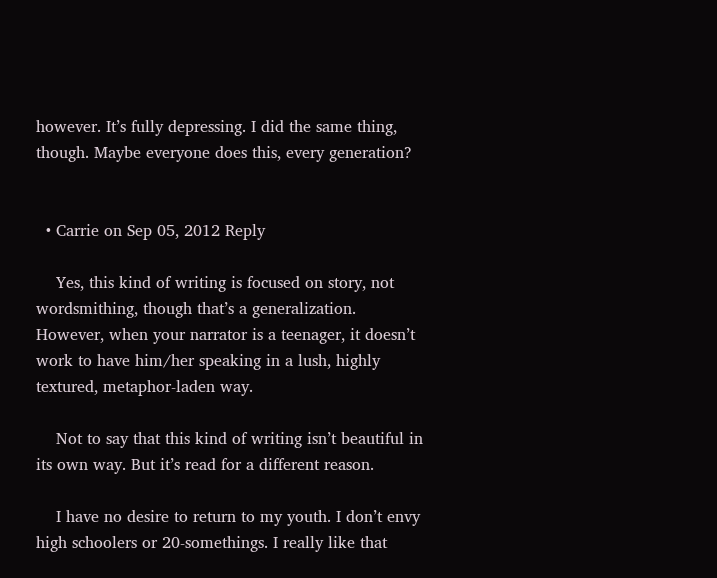however. It’s fully depressing. I did the same thing, though. Maybe everyone does this, every generation?


  • Carrie on Sep 05, 2012 Reply

    Yes, this kind of writing is focused on story, not wordsmithing, though that’s a generalization. However, when your narrator is a teenager, it doesn’t work to have him/her speaking in a lush, highly textured, metaphor-laden way.

    Not to say that this kind of writing isn’t beautiful in its own way. But it’s read for a different reason.

    I have no desire to return to my youth. I don’t envy high schoolers or 20-somethings. I really like that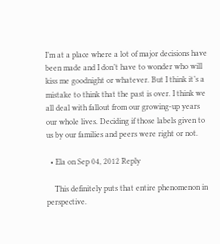I’m at a place where a lot of major decisions have been made and I don’t have to wonder who will kiss me goodnight or whatever. But I think it’s a mistake to think that the past is over. I think we all deal with fallout from our growing-up years our whole lives. Deciding if those labels given to us by our families and peers were right or not.

  • Ela on Sep 04, 2012 Reply

    This definitely puts that entire phenomenon in perspective.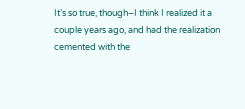It’s so true, though–I think I realized it a couple years ago, and had the realization cemented with the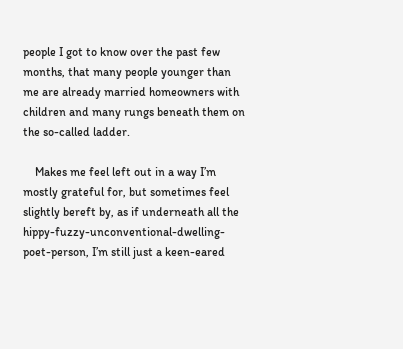people I got to know over the past few months, that many people younger than me are already married homeowners with children and many rungs beneath them on the so-called ladder.

    Makes me feel left out in a way I’m mostly grateful for, but sometimes feel slightly bereft by, as if underneath all the hippy-fuzzy-unconventional-dwelling-poet-person, I’m still just a keen-eared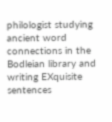philologist studying ancient word connections in the Bodleian library and writing EXquisite sentences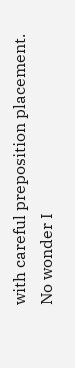with careful preposition placement. No wonder I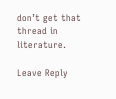don’t get that thread in literature.

Leave Reply